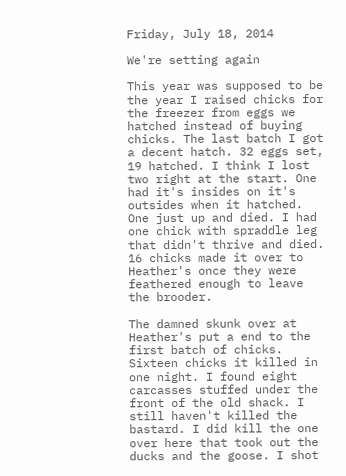Friday, July 18, 2014

We're setting again

This year was supposed to be the year I raised chicks for the freezer from eggs we hatched instead of buying chicks. The last batch I got a decent hatch. 32 eggs set, 19 hatched. I think I lost two right at the start. One had it's insides on it's outsides when it hatched. One just up and died. I had one chick with spraddle leg that didn't thrive and died. 16 chicks made it over to Heather's once they were feathered enough to leave the brooder.

The damned skunk over at Heather's put a end to the first batch of chicks. Sixteen chicks it killed in one night. I found eight carcasses stuffed under the front of the old shack. I still haven't killed the bastard. I did kill the one over here that took out the ducks and the goose. I shot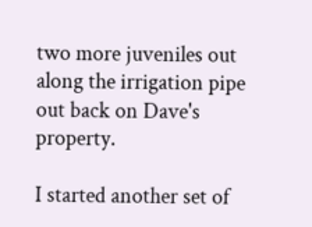two more juveniles out along the irrigation pipe out back on Dave's property.

I started another set of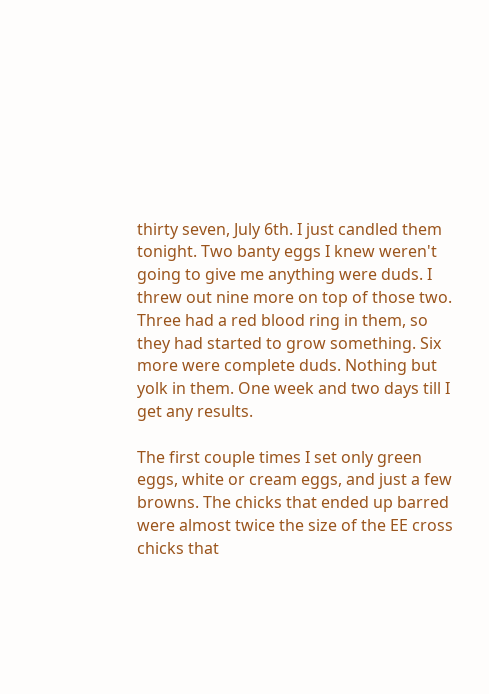thirty seven, July 6th. I just candled them tonight. Two banty eggs I knew weren't going to give me anything were duds. I threw out nine more on top of those two. Three had a red blood ring in them, so they had started to grow something. Six more were complete duds. Nothing but yolk in them. One week and two days till I get any results.

The first couple times I set only green eggs, white or cream eggs, and just a few browns. The chicks that ended up barred were almost twice the size of the EE cross chicks that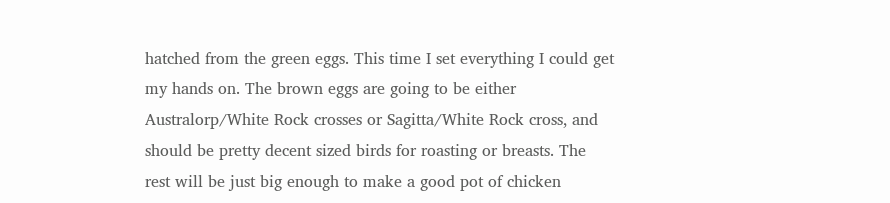hatched from the green eggs. This time I set everything I could get my hands on. The brown eggs are going to be either Australorp/White Rock crosses or Sagitta/White Rock cross, and should be pretty decent sized birds for roasting or breasts. The rest will be just big enough to make a good pot of chicken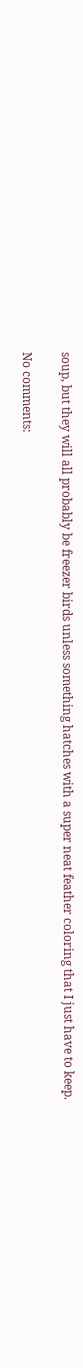soup, but they will all probably be freezer birds unless something hatches with a super neat feather coloring that I just have to keep.

No comments: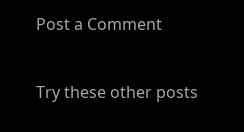Post a Comment


Try these other posts